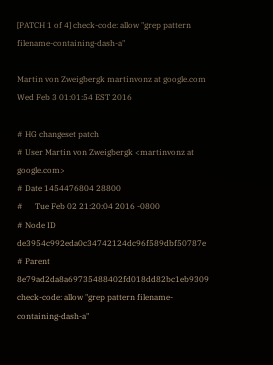[PATCH 1 of 4] check-code: allow "grep pattern filename-containing-dash-a"

Martin von Zweigbergk martinvonz at google.com
Wed Feb 3 01:01:54 EST 2016

# HG changeset patch
# User Martin von Zweigbergk <martinvonz at google.com>
# Date 1454476804 28800
#      Tue Feb 02 21:20:04 2016 -0800
# Node ID de3954c992eda0c34742124dc96f589dbf50787e
# Parent  8e79ad2da8a69735488402fd018dd82bc1eb9309
check-code: allow "grep pattern filename-containing-dash-a"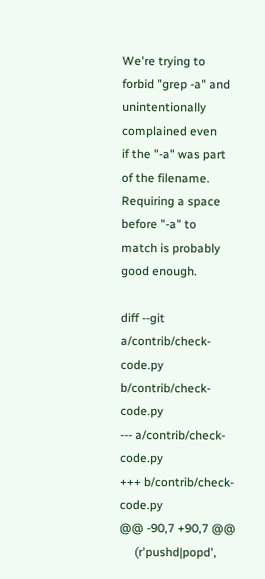We're trying to forbid "grep -a" and unintentionally complained even
if the "-a" was part of the filename. Requiring a space before "-a" to
match is probably good enough.

diff --git a/contrib/check-code.py b/contrib/check-code.py
--- a/contrib/check-code.py
+++ b/contrib/check-code.py
@@ -90,7 +90,7 @@
     (r'pushd|popd',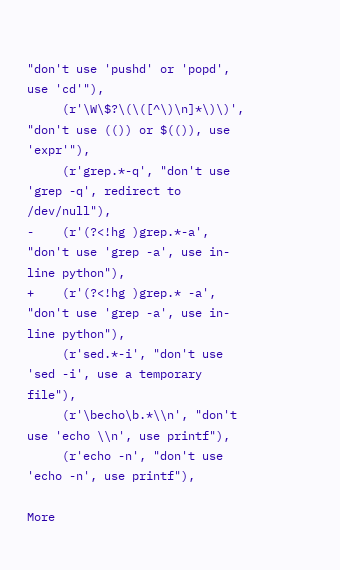"don't use 'pushd' or 'popd', use 'cd'"),
     (r'\W\$?\(\([^\)\n]*\)\)', "don't use (()) or $(()), use 'expr'"),
     (r'grep.*-q', "don't use 'grep -q', redirect to /dev/null"),
-    (r'(?<!hg )grep.*-a', "don't use 'grep -a', use in-line python"),
+    (r'(?<!hg )grep.* -a', "don't use 'grep -a', use in-line python"),
     (r'sed.*-i', "don't use 'sed -i', use a temporary file"),
     (r'\becho\b.*\\n', "don't use 'echo \\n', use printf"),
     (r'echo -n', "don't use 'echo -n', use printf"),

More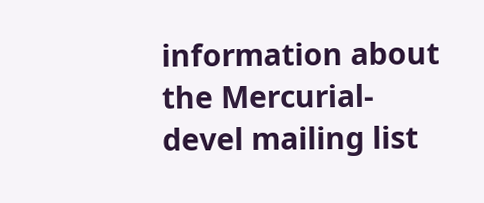information about the Mercurial-devel mailing list